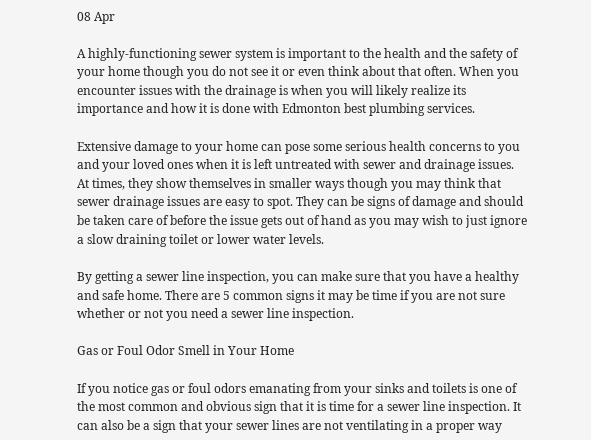08 Apr

A highly-functioning sewer system is important to the health and the safety of your home though you do not see it or even think about that often. When you encounter issues with the drainage is when you will likely realize its importance and how it is done with Edmonton best plumbing services.

Extensive damage to your home can pose some serious health concerns to you and your loved ones when it is left untreated with sewer and drainage issues. At times, they show themselves in smaller ways though you may think that sewer drainage issues are easy to spot. They can be signs of damage and should be taken care of before the issue gets out of hand as you may wish to just ignore a slow draining toilet or lower water levels.

By getting a sewer line inspection, you can make sure that you have a healthy and safe home. There are 5 common signs it may be time if you are not sure whether or not you need a sewer line inspection.

Gas or Foul Odor Smell in Your Home

If you notice gas or foul odors emanating from your sinks and toilets is one of the most common and obvious sign that it is time for a sewer line inspection. It can also be a sign that your sewer lines are not ventilating in a proper way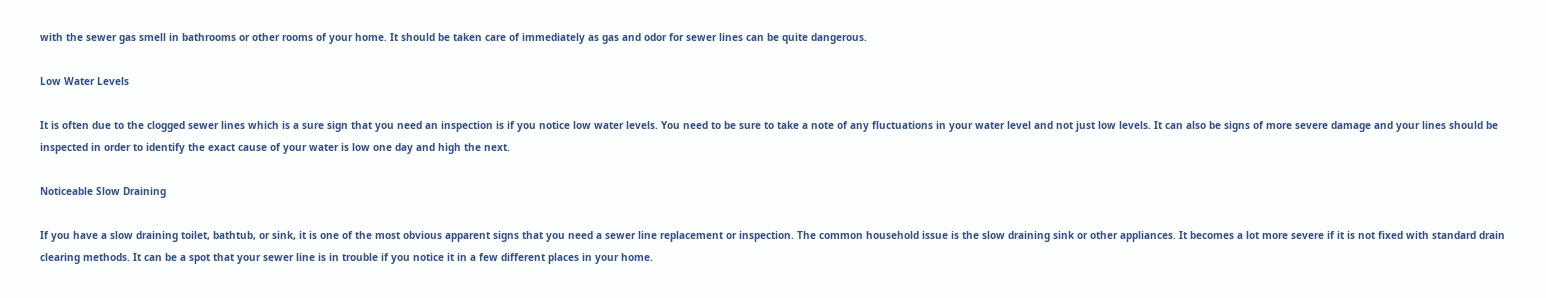with the sewer gas smell in bathrooms or other rooms of your home. It should be taken care of immediately as gas and odor for sewer lines can be quite dangerous.

Low Water Levels

It is often due to the clogged sewer lines which is a sure sign that you need an inspection is if you notice low water levels. You need to be sure to take a note of any fluctuations in your water level and not just low levels. It can also be signs of more severe damage and your lines should be inspected in order to identify the exact cause of your water is low one day and high the next.

Noticeable Slow Draining

If you have a slow draining toilet, bathtub, or sink, it is one of the most obvious apparent signs that you need a sewer line replacement or inspection. The common household issue is the slow draining sink or other appliances. It becomes a lot more severe if it is not fixed with standard drain clearing methods. It can be a spot that your sewer line is in trouble if you notice it in a few different places in your home.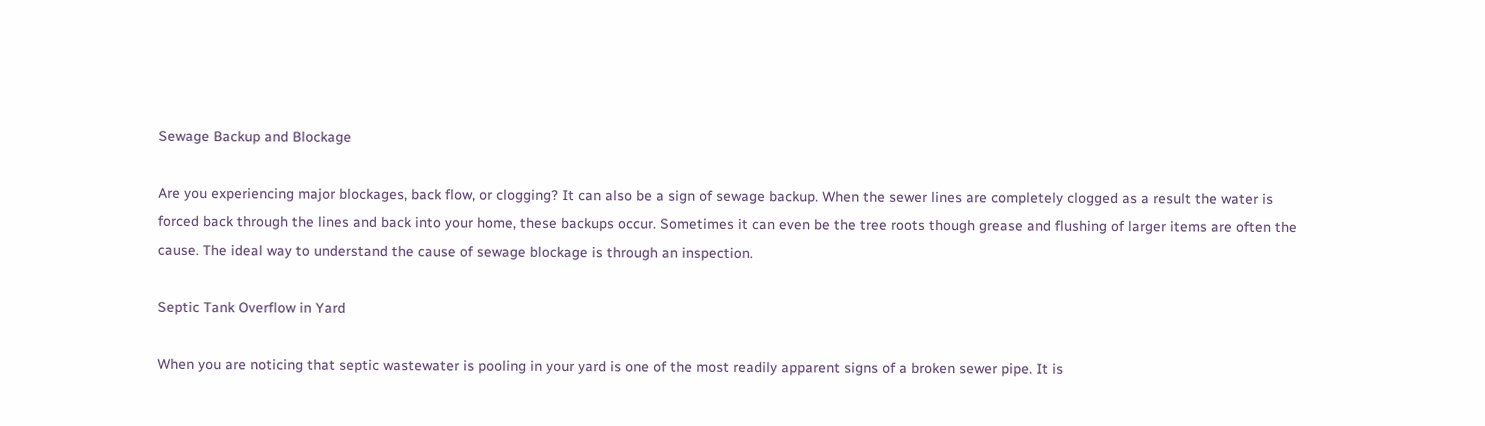Sewage Backup and Blockage

Are you experiencing major blockages, back flow, or clogging? It can also be a sign of sewage backup. When the sewer lines are completely clogged as a result the water is forced back through the lines and back into your home, these backups occur. Sometimes it can even be the tree roots though grease and flushing of larger items are often the cause. The ideal way to understand the cause of sewage blockage is through an inspection.

Septic Tank Overflow in Yard

When you are noticing that septic wastewater is pooling in your yard is one of the most readily apparent signs of a broken sewer pipe. It is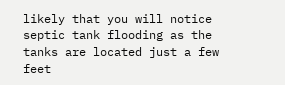likely that you will notice septic tank flooding as the tanks are located just a few feet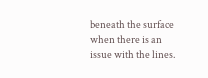beneath the surface when there is an issue with the lines.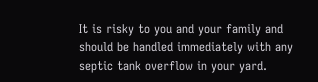It is risky to you and your family and should be handled immediately with any septic tank overflow in your yard.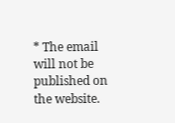* The email will not be published on the website.